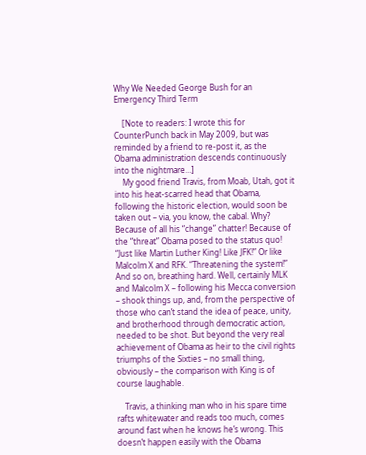Why We Needed George Bush for an Emergency Third Term

    [Note to readers: I wrote this for CounterPunch back in May 2009, but was reminded by a friend to re-post it, as the Obama administration descends continuously into the nightmare…]
    My good friend Travis, from Moab, Utah, got it into his heat-scarred head that Obama, following the historic election, would soon be taken out – via, you know, the cabal. Why? Because of all his “change” chatter! Because of the “threat” Obama posed to the status quo! “Just like Martin Luther King! Like JFK!” Or like Malcolm X and RFK. “Threatening the system!” And so on, breathing hard. Well, certainly MLK and Malcolm X – following his Mecca conversion – shook things up, and, from the perspective of those who can’t stand the idea of peace, unity, and brotherhood through democratic action, needed to be shot. But beyond the very real achievement of Obama as heir to the civil rights triumphs of the Sixties – no small thing, obviously – the comparison with King is of course laughable.

    Travis, a thinking man who in his spare time rafts whitewater and reads too much, comes around fast when he knows he’s wrong. This doesn’t happen easily with the Obama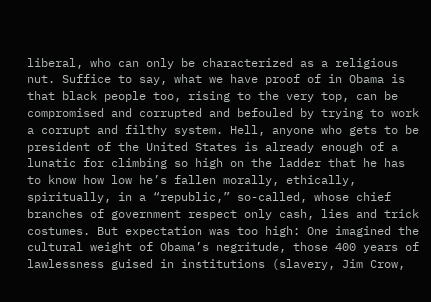liberal, who can only be characterized as a religious nut. Suffice to say, what we have proof of in Obama is that black people too, rising to the very top, can be compromised and corrupted and befouled by trying to work a corrupt and filthy system. Hell, anyone who gets to be president of the United States is already enough of a lunatic for climbing so high on the ladder that he has to know how low he’s fallen morally, ethically, spiritually, in a “republic,” so-called, whose chief branches of government respect only cash, lies and trick costumes. But expectation was too high: One imagined the cultural weight of Obama’s negritude, those 400 years of lawlessness guised in institutions (slavery, Jim Crow,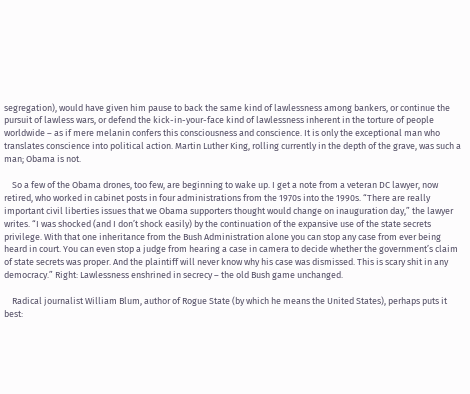segregation), would have given him pause to back the same kind of lawlessness among bankers, or continue the pursuit of lawless wars, or defend the kick-in-your-face kind of lawlessness inherent in the torture of people worldwide – as if mere melanin confers this consciousness and conscience. It is only the exceptional man who translates conscience into political action. Martin Luther King, rolling currently in the depth of the grave, was such a man; Obama is not.

    So a few of the Obama drones, too few, are beginning to wake up. I get a note from a veteran DC lawyer, now retired, who worked in cabinet posts in four administrations from the 1970s into the 1990s. “There are really important civil liberties issues that we Obama supporters thought would change on inauguration day,” the lawyer writes. “I was shocked (and I don’t shock easily) by the continuation of the expansive use of the state secrets privilege. With that one inheritance from the Bush Administration alone you can stop any case from ever being heard in court. You can even stop a judge from hearing a case in camera to decide whether the government’s claim of state secrets was proper. And the plaintiff will never know why his case was dismissed. This is scary shit in any democracy.” Right: Lawlessness enshrined in secrecy – the old Bush game unchanged.

    Radical journalist William Blum, author of Rogue State (by which he means the United States), perhaps puts it best: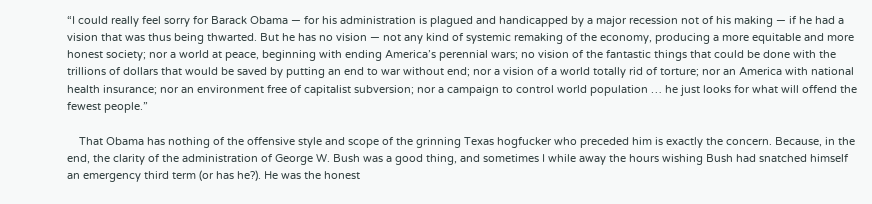“I could really feel sorry for Barack Obama — for his administration is plagued and handicapped by a major recession not of his making — if he had a vision that was thus being thwarted. But he has no vision — not any kind of systemic remaking of the economy, producing a more equitable and more honest society; nor a world at peace, beginning with ending America’s perennial wars; no vision of the fantastic things that could be done with the trillions of dollars that would be saved by putting an end to war without end; nor a vision of a world totally rid of torture; nor an America with national health insurance; nor an environment free of capitalist subversion; nor a campaign to control world population … he just looks for what will offend the fewest people.”

    That Obama has nothing of the offensive style and scope of the grinning Texas hogfucker who preceded him is exactly the concern. Because, in the end, the clarity of the administration of George W. Bush was a good thing, and sometimes I while away the hours wishing Bush had snatched himself an emergency third term (or has he?). He was the honest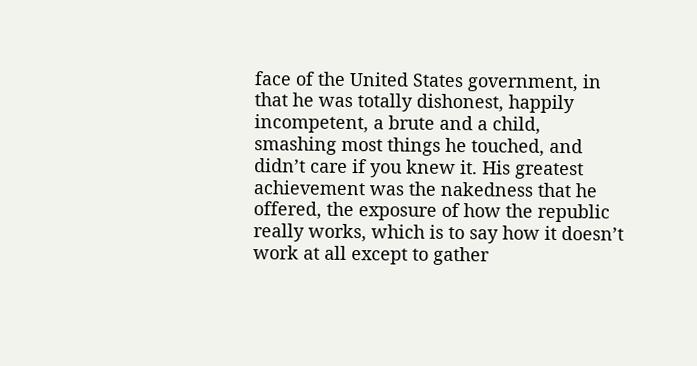face of the United States government, in that he was totally dishonest, happily incompetent, a brute and a child, smashing most things he touched, and didn’t care if you knew it. His greatest achievement was the nakedness that he offered, the exposure of how the republic really works, which is to say how it doesn’t work at all except to gather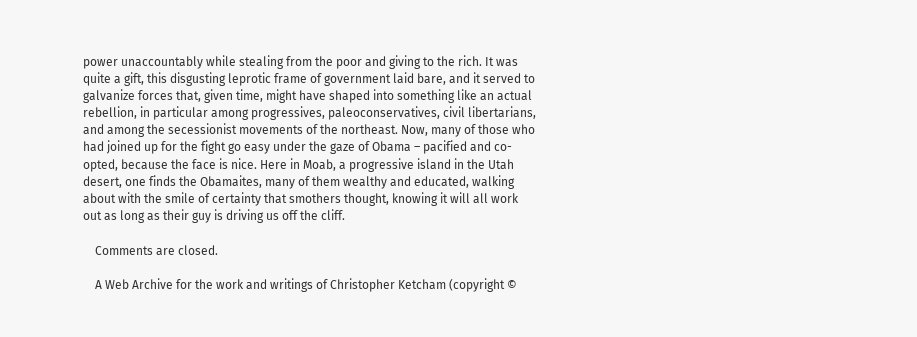power unaccountably while stealing from the poor and giving to the rich. It was quite a gift, this disgusting leprotic frame of government laid bare, and it served to galvanize forces that, given time, might have shaped into something like an actual rebellion, in particular among progressives, paleoconservatives, civil libertarians, and among the secessionist movements of the northeast. Now, many of those who had joined up for the fight go easy under the gaze of Obama – pacified and co-opted, because the face is nice. Here in Moab, a progressive island in the Utah desert, one finds the Obamaites, many of them wealthy and educated, walking about with the smile of certainty that smothers thought, knowing it will all work out as long as their guy is driving us off the cliff.

    Comments are closed.

    A Web Archive for the work and writings of Christopher Ketcham (copyright ©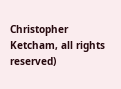Christopher Ketcham, all rights reserved)